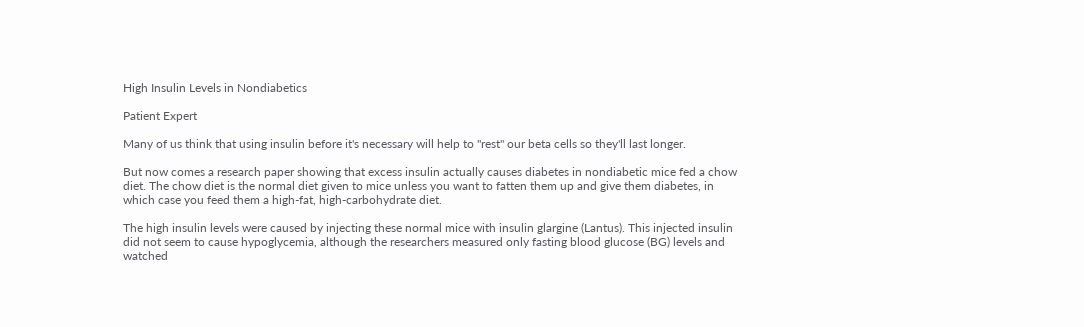High Insulin Levels in Nondiabetics

Patient Expert

Many of us think that using insulin before it's necessary will help to "rest" our beta cells so they'll last longer.

But now comes a research paper showing that excess insulin actually causes diabetes in nondiabetic mice fed a chow diet. The chow diet is the normal diet given to mice unless you want to fatten them up and give them diabetes, in which case you feed them a high-fat, high-carbohydrate diet.

The high insulin levels were caused by injecting these normal mice with insulin glargine (Lantus). This injected insulin did not seem to cause hypoglycemia, although the researchers measured only fasting blood glucose (BG) levels and watched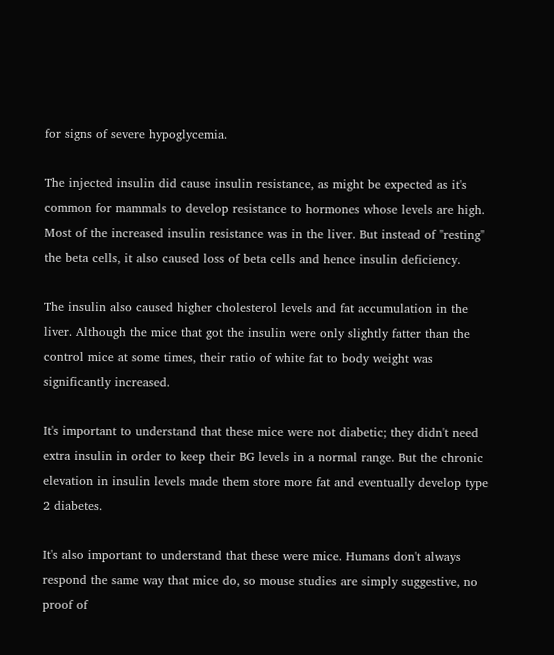for signs of severe hypoglycemia.

The injected insulin did cause insulin resistance, as might be expected as it's common for mammals to develop resistance to hormones whose levels are high. Most of the increased insulin resistance was in the liver. But instead of "resting" the beta cells, it also caused loss of beta cells and hence insulin deficiency.

The insulin also caused higher cholesterol levels and fat accumulation in the liver. Although the mice that got the insulin were only slightly fatter than the control mice at some times, their ratio of white fat to body weight was significantly increased.

It's important to understand that these mice were not diabetic; they didn't need extra insulin in order to keep their BG levels in a normal range. But the chronic elevation in insulin levels made them store more fat and eventually develop type 2 diabetes.

It's also important to understand that these were mice. Humans don't always respond the same way that mice do, so mouse studies are simply suggestive, no proof of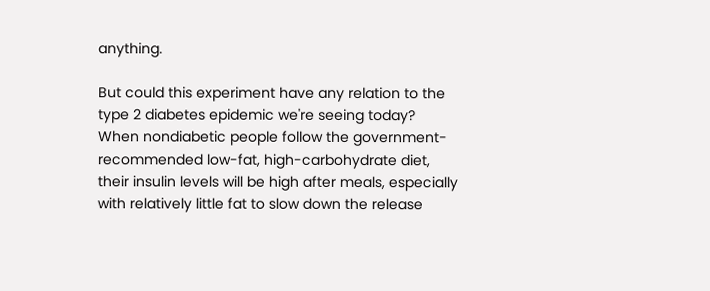anything.

But could this experiment have any relation to the type 2 diabetes epidemic we're seeing today? When nondiabetic people follow the government-recommended low-fat, high-carbohydrate diet, their insulin levels will be high after meals, especially with relatively little fat to slow down the release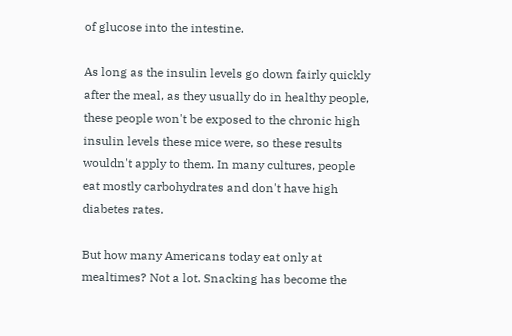of glucose into the intestine.

As long as the insulin levels go down fairly quickly after the meal, as they usually do in healthy people, these people won't be exposed to the chronic high insulin levels these mice were, so these results wouldn't apply to them. In many cultures, people eat mostly carbohydrates and don't have high diabetes rates.

But how many Americans today eat only at mealtimes? Not a lot. Snacking has become the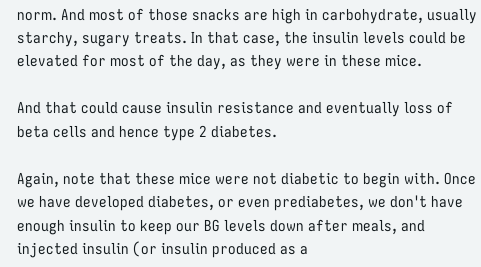norm. And most of those snacks are high in carbohydrate, usually starchy, sugary treats. In that case, the insulin levels could be elevated for most of the day, as they were in these mice.

And that could cause insulin resistance and eventually loss of beta cells and hence type 2 diabetes.

Again, note that these mice were not diabetic to begin with. Once we have developed diabetes, or even prediabetes, we don't have enough insulin to keep our BG levels down after meals, and injected insulin (or insulin produced as a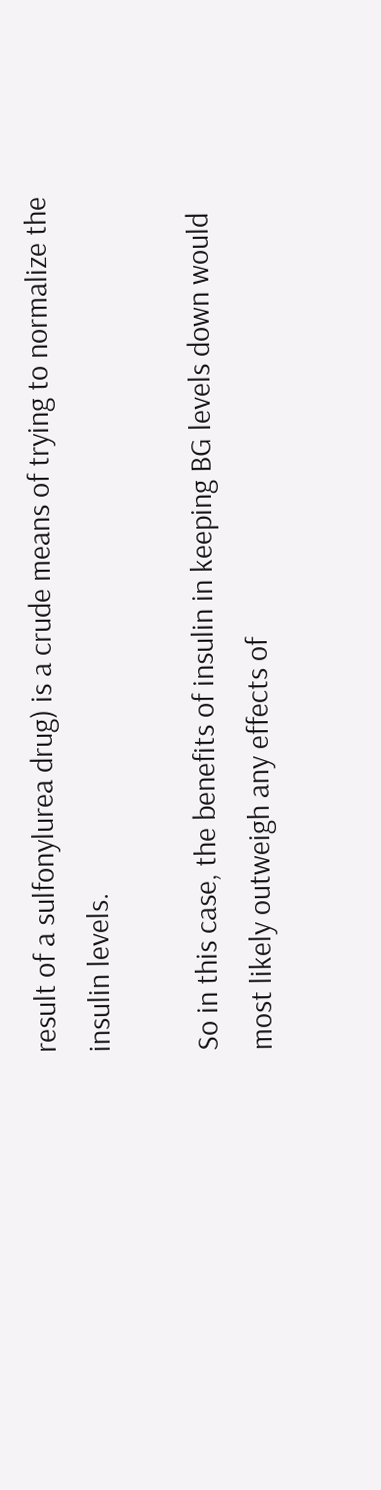result of a sulfonylurea drug) is a crude means of trying to normalize the insulin levels.

So in this case, the benefits of insulin in keeping BG levels down would most likely outweigh any effects of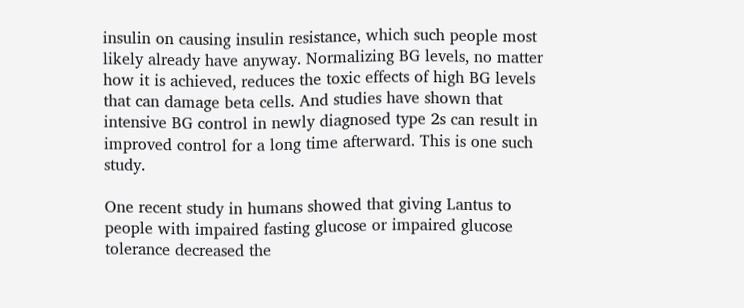insulin on causing insulin resistance, which such people most likely already have anyway. Normalizing BG levels, no matter how it is achieved, reduces the toxic effects of high BG levels that can damage beta cells. And studies have shown that intensive BG control in newly diagnosed type 2s can result in improved control for a long time afterward. This is one such study.

One recent study in humans showed that giving Lantus to people with impaired fasting glucose or impaired glucose tolerance decreased the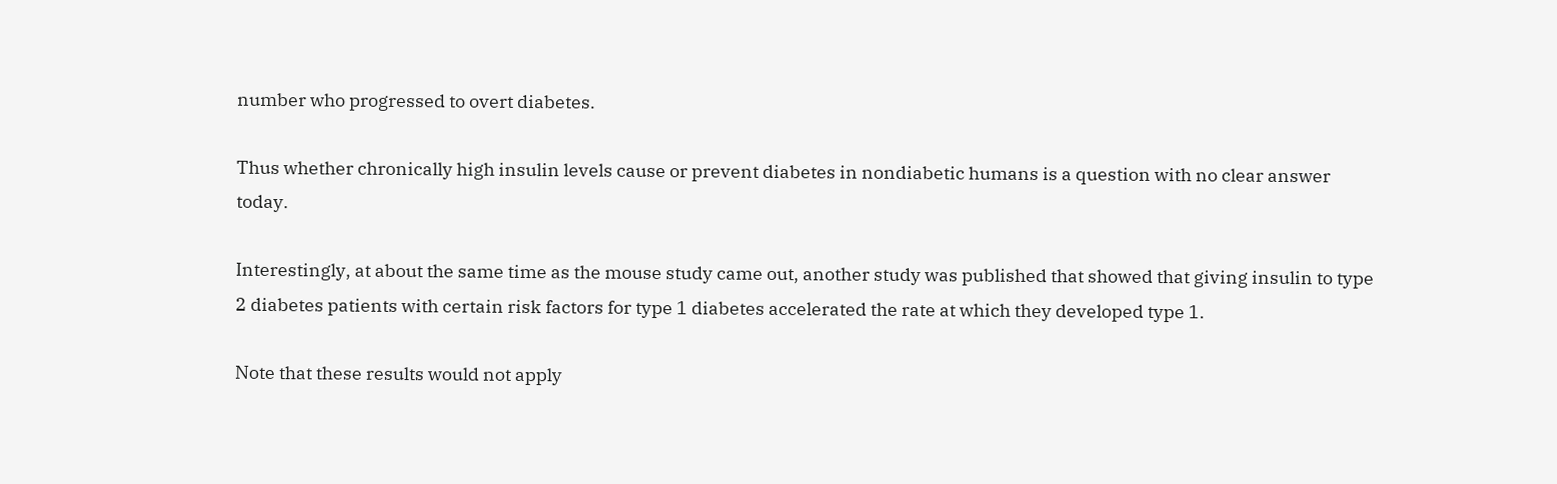number who progressed to overt diabetes.

Thus whether chronically high insulin levels cause or prevent diabetes in nondiabetic humans is a question with no clear answer today.

Interestingly, at about the same time as the mouse study came out, another study was published that showed that giving insulin to type 2 diabetes patients with certain risk factors for type 1 diabetes accelerated the rate at which they developed type 1.

Note that these results would not apply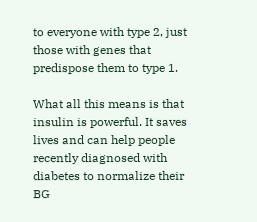to everyone with type 2, just those with genes that predispose them to type 1.

What all this means is that insulin is powerful. It saves lives and can help people recently diagnosed with diabetes to normalize their BG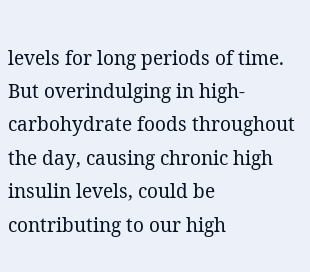levels for long periods of time. But overindulging in high-carbohydrate foods throughout the day, causing chronic high insulin levels, could be contributing to our high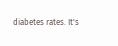diabetes rates. It's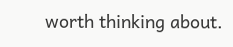worth thinking about.